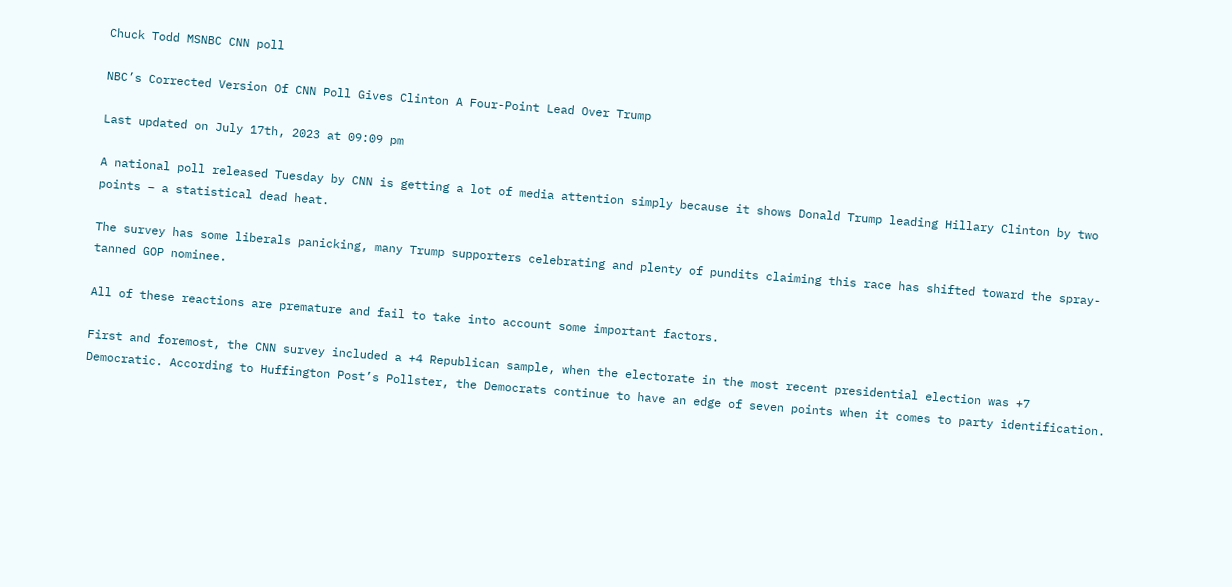Chuck Todd MSNBC CNN poll

NBC’s Corrected Version Of CNN Poll Gives Clinton A Four-Point Lead Over Trump

Last updated on July 17th, 2023 at 09:09 pm

A national poll released Tuesday by CNN is getting a lot of media attention simply because it shows Donald Trump leading Hillary Clinton by two points – a statistical dead heat.

The survey has some liberals panicking, many Trump supporters celebrating and plenty of pundits claiming this race has shifted toward the spray-tanned GOP nominee.

All of these reactions are premature and fail to take into account some important factors.

First and foremost, the CNN survey included a +4 Republican sample, when the electorate in the most recent presidential election was +7 Democratic. According to Huffington Post’s Pollster, the Democrats continue to have an edge of seven points when it comes to party identification.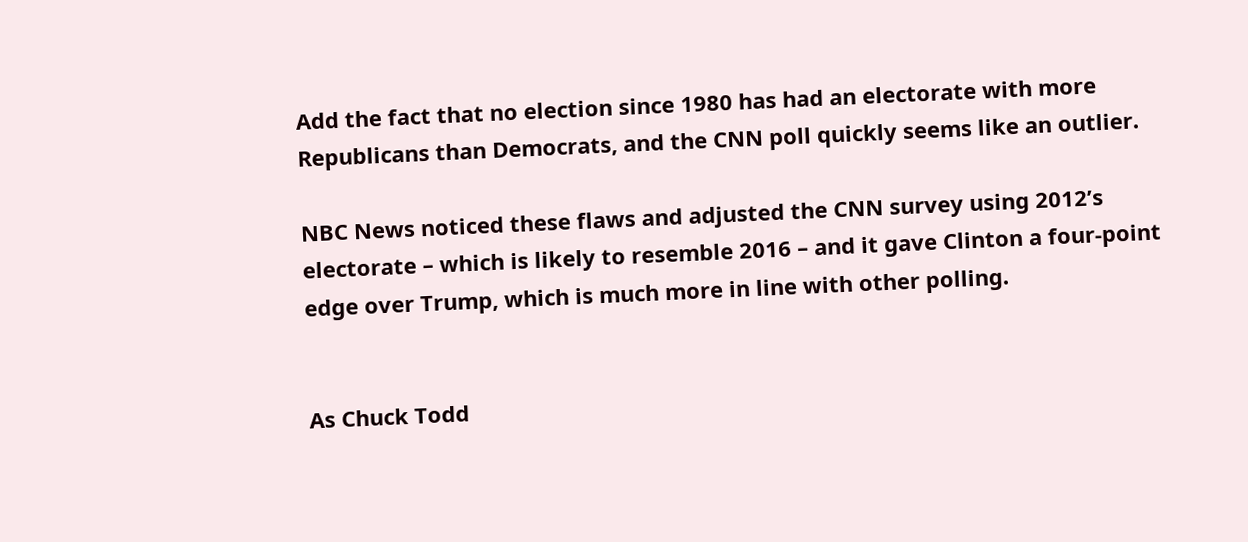Add the fact that no election since 1980 has had an electorate with more Republicans than Democrats, and the CNN poll quickly seems like an outlier.

NBC News noticed these flaws and adjusted the CNN survey using 2012’s electorate – which is likely to resemble 2016 – and it gave Clinton a four-point edge over Trump, which is much more in line with other polling.


As Chuck Todd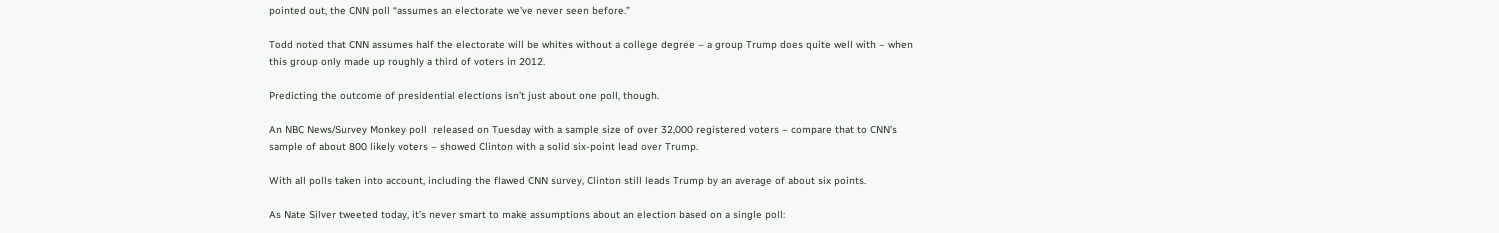pointed out, the CNN poll “assumes an electorate we’ve never seen before.”

Todd noted that CNN assumes half the electorate will be whites without a college degree – a group Trump does quite well with – when this group only made up roughly a third of voters in 2012.

Predicting the outcome of presidential elections isn’t just about one poll, though.

An NBC News/Survey Monkey poll  released on Tuesday with a sample size of over 32,000 registered voters – compare that to CNN’s sample of about 800 likely voters – showed Clinton with a solid six-point lead over Trump.

With all polls taken into account, including the flawed CNN survey, Clinton still leads Trump by an average of about six points.

As Nate Silver tweeted today, it’s never smart to make assumptions about an election based on a single poll: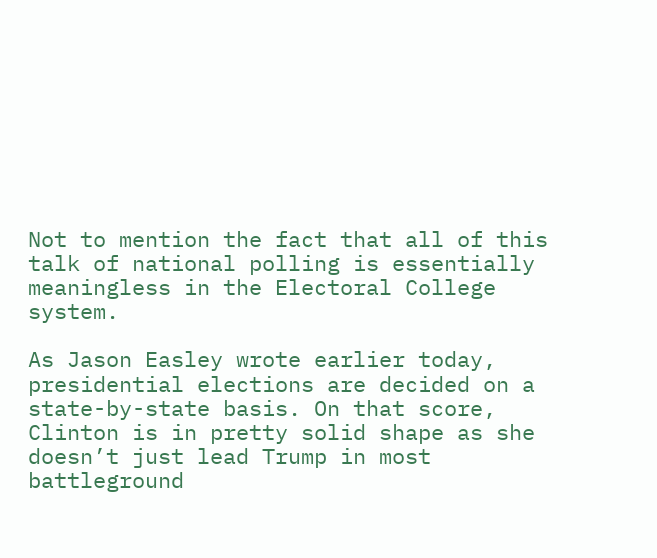Not to mention the fact that all of this talk of national polling is essentially meaningless in the Electoral College system.

As Jason Easley wrote earlier today, presidential elections are decided on a state-by-state basis. On that score, Clinton is in pretty solid shape as she doesn’t just lead Trump in most battleground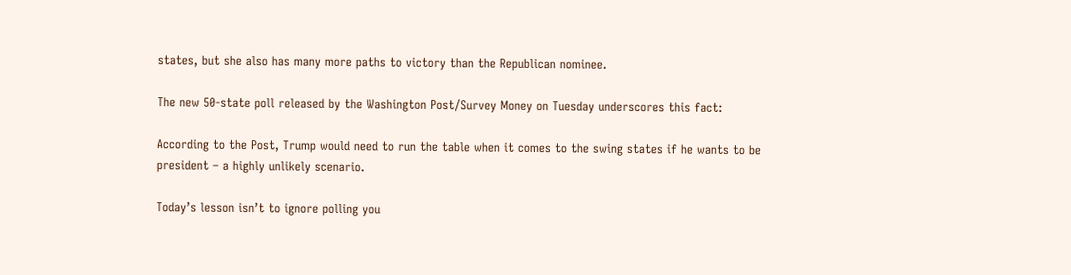states, but she also has many more paths to victory than the Republican nominee.

The new 50-state poll released by the Washington Post/Survey Money on Tuesday underscores this fact:

According to the Post, Trump would need to run the table when it comes to the swing states if he wants to be president – a highly unlikely scenario.

Today’s lesson isn’t to ignore polling you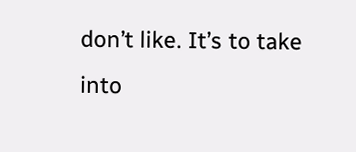don’t like. It’s to take into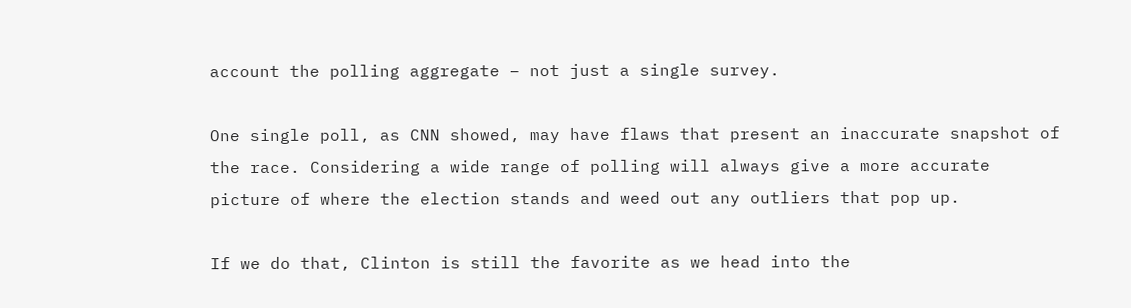account the polling aggregate – not just a single survey.

One single poll, as CNN showed, may have flaws that present an inaccurate snapshot of the race. Considering a wide range of polling will always give a more accurate picture of where the election stands and weed out any outliers that pop up.

If we do that, Clinton is still the favorite as we head into the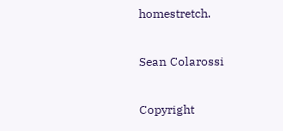homestretch.

Sean Colarossi

Copyright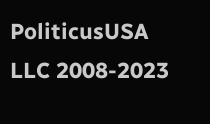PoliticusUSA LLC 2008-2023